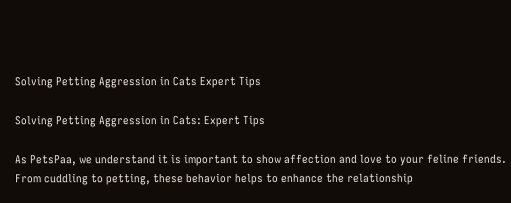Solving Petting Aggression in Cats Expert Tips

Solving Petting Aggression in Cats: Expert Tips

As PetsPaa, we understand it is important to show affection and love to your feline friends. From cuddling to petting, these behavior helps to enhance the relationship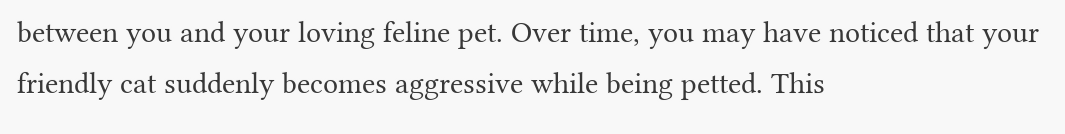between you and your loving feline pet. Over time, you may have noticed that your friendly cat suddenly becomes aggressive while being petted. This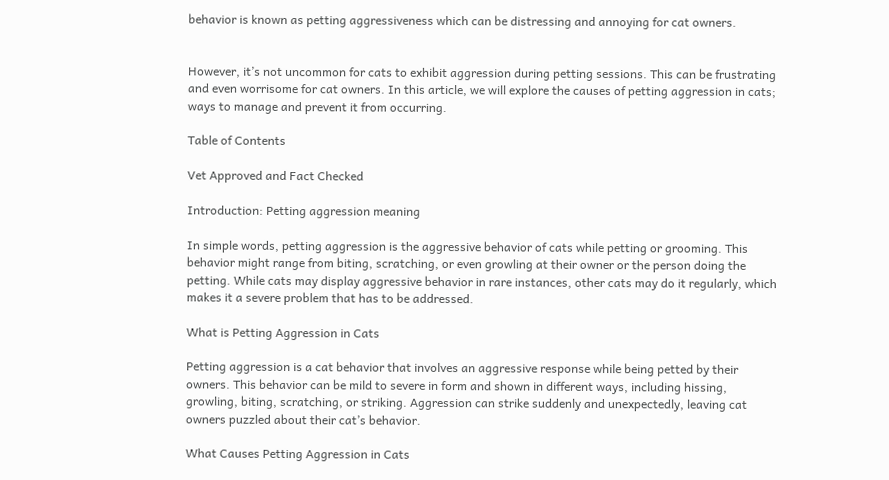behavior is known as petting aggressiveness which can be distressing and annoying for cat owners.


However, it’s not uncommon for cats to exhibit aggression during petting sessions. This can be frustrating and even worrisome for cat owners. In this article, we will explore the causes of petting aggression in cats; ways to manage and prevent it from occurring.

Table of Contents

Vet Approved and Fact Checked

Introduction: Petting aggression meaning

In simple words, petting aggression is the aggressive behavior of cats while petting or grooming. This behavior might range from biting, scratching, or even growling at their owner or the person doing the petting. While cats may display aggressive behavior in rare instances, other cats may do it regularly, which makes it a severe problem that has to be addressed.

What is Petting Aggression in Cats

Petting aggression is a cat behavior that involves an aggressive response while being petted by their owners. This behavior can be mild to severe in form and shown in different ways, including hissing, growling, biting, scratching, or striking. Aggression can strike suddenly and unexpectedly, leaving cat owners puzzled about their cat’s behavior.

What Causes Petting Aggression in Cats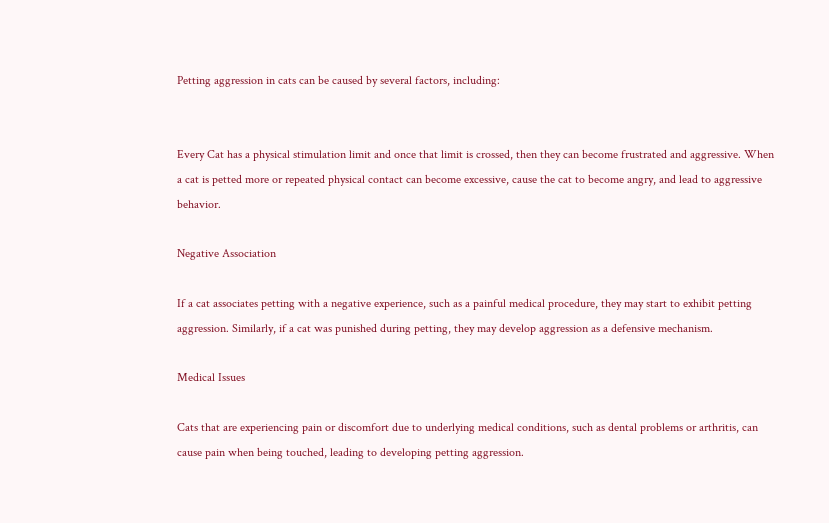Petting aggression in cats can be caused by several factors, including:


Every Cat has a physical stimulation limit and once that limit is crossed, then they can become frustrated and aggressive. When a cat is petted more or repeated physical contact can become excessive, cause the cat to become angry, and lead to aggressive behavior.

Negative Association

If a cat associates petting with a negative experience, such as a painful medical procedure, they may start to exhibit petting aggression. Similarly, if a cat was punished during petting, they may develop aggression as a defensive mechanism.

Medical Issues

Cats that are experiencing pain or discomfort due to underlying medical conditions, such as dental problems or arthritis, can cause pain when being touched, leading to developing petting aggression.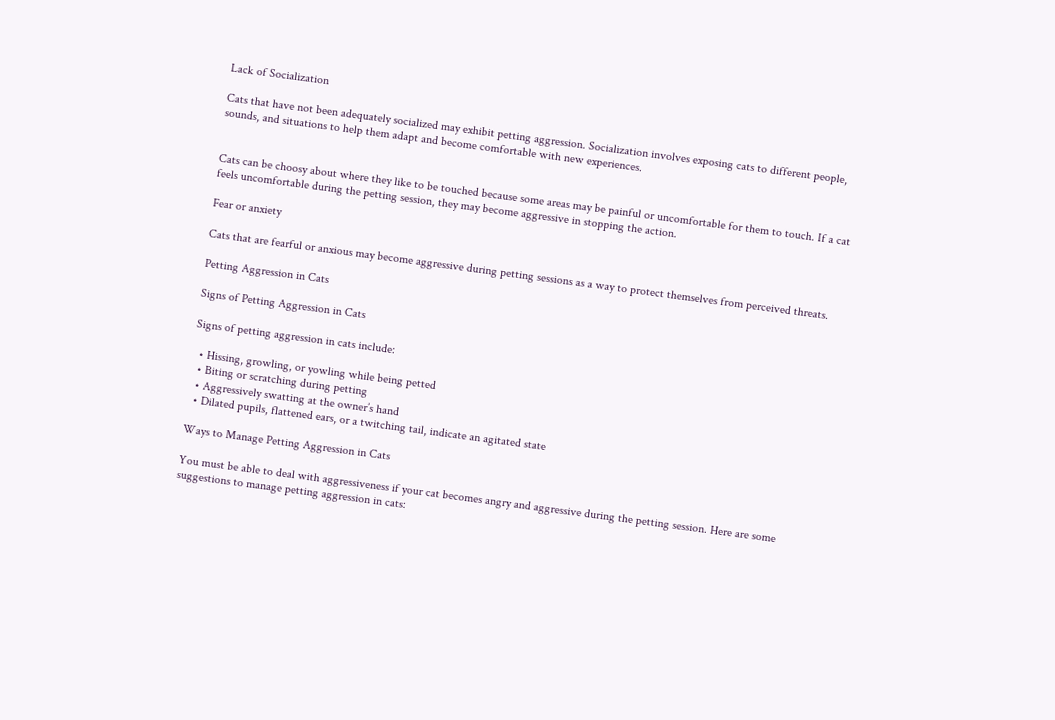Lack of Socialization

Cats that have not been adequately socialized may exhibit petting aggression. Socialization involves exposing cats to different people, sounds, and situations to help them adapt and become comfortable with new experiences.


Cats can be choosy about where they like to be touched because some areas may be painful or uncomfortable for them to touch. If a cat feels uncomfortable during the petting session, they may become aggressive in stopping the action.

Fear or anxiety

Cats that are fearful or anxious may become aggressive during petting sessions as a way to protect themselves from perceived threats.

Petting Aggression in Cats

Signs of Petting Aggression in Cats

Signs of petting aggression in cats include:

  • Hissing, growling, or yowling while being petted
  • Biting or scratching during petting
  • Aggressively swatting at the owner’s hand
  • Dilated pupils, flattened ears, or a twitching tail, indicate an agitated state

Ways to Manage Petting Aggression in Cats

You must be able to deal with aggressiveness if your cat becomes angry and aggressive during the petting session. Here are some suggestions to manage petting aggression in cats: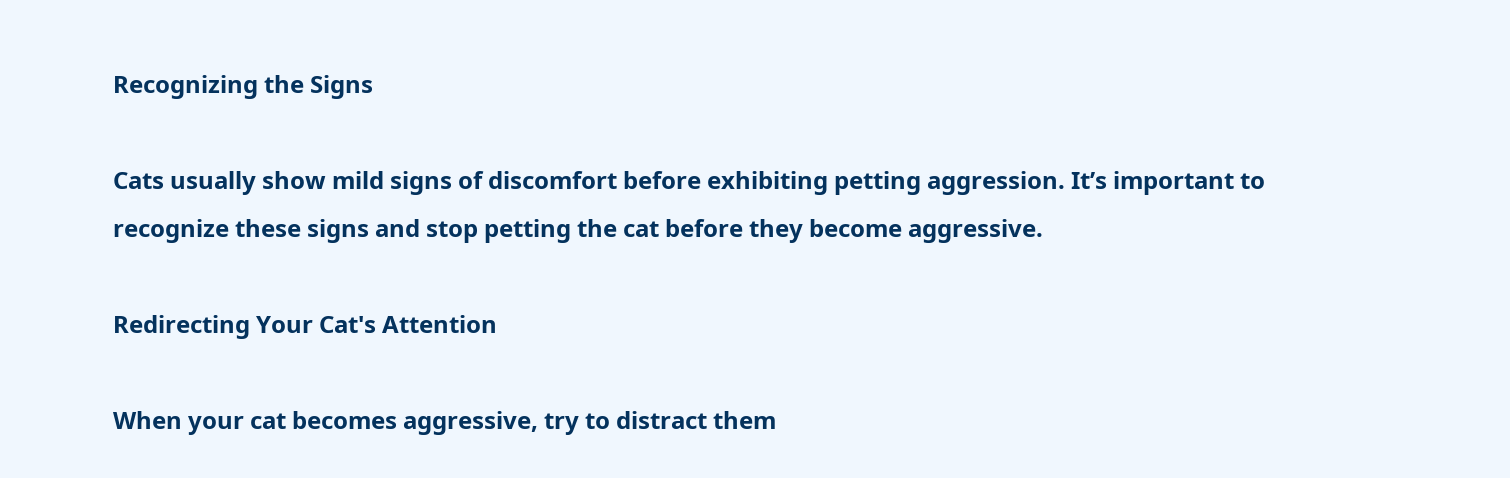Recognizing the Signs

Cats usually show mild signs of discomfort before exhibiting petting aggression. It’s important to recognize these signs and stop petting the cat before they become aggressive.

Redirecting Your Cat's Attention

When your cat becomes aggressive, try to distract them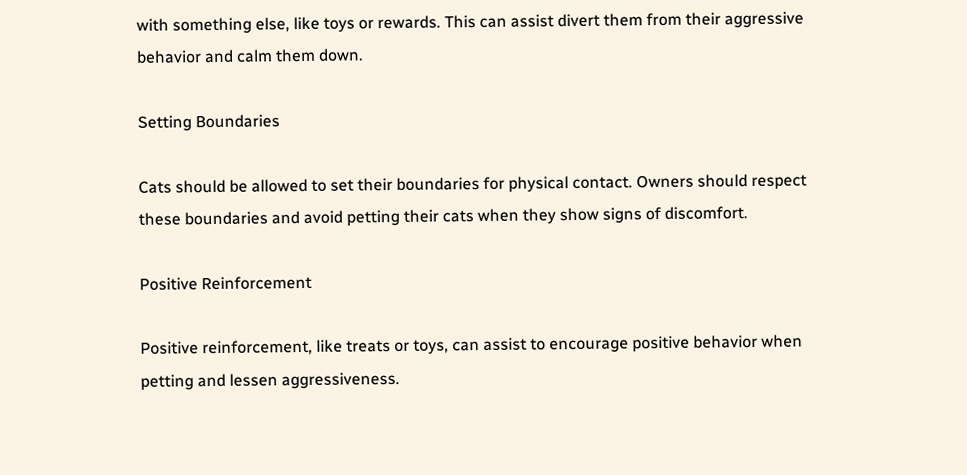with something else, like toys or rewards. This can assist divert them from their aggressive behavior and calm them down.

Setting Boundaries

Cats should be allowed to set their boundaries for physical contact. Owners should respect these boundaries and avoid petting their cats when they show signs of discomfort.

Positive Reinforcement

Positive reinforcement, like treats or toys, can assist to encourage positive behavior when petting and lessen aggressiveness.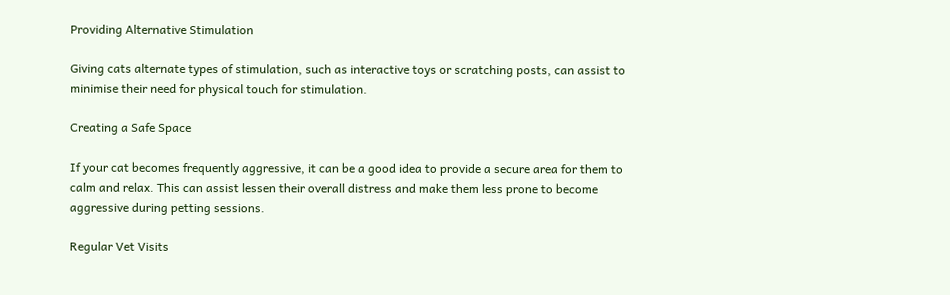Providing Alternative Stimulation

Giving cats alternate types of stimulation, such as interactive toys or scratching posts, can assist to minimise their need for physical touch for stimulation.

Creating a Safe Space

If your cat becomes frequently aggressive, it can be a good idea to provide a secure area for them to calm and relax. This can assist lessen their overall distress and make them less prone to become aggressive during petting sessions.

Regular Vet Visits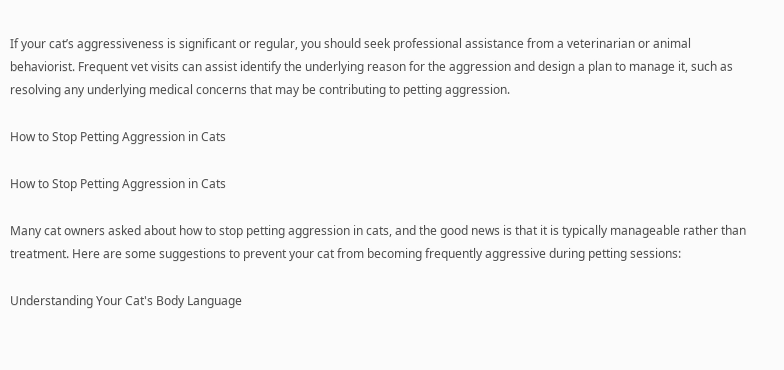If your cat’s aggressiveness is significant or regular, you should seek professional assistance from a veterinarian or animal behaviorist. Frequent vet visits can assist identify the underlying reason for the aggression and design a plan to manage it, such as resolving any underlying medical concerns that may be contributing to petting aggression.

How to Stop Petting Aggression in Cats

How to Stop Petting Aggression in Cats

Many cat owners asked about how to stop petting aggression in cats, and the good news is that it is typically manageable rather than treatment. Here are some suggestions to prevent your cat from becoming frequently aggressive during petting sessions:

Understanding Your Cat's Body Language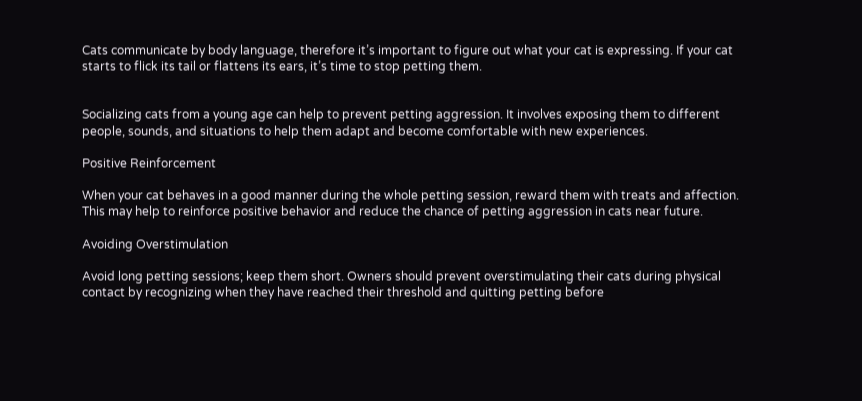Cats communicate by body language, therefore it’s important to figure out what your cat is expressing. If your cat starts to flick its tail or flattens its ears, it’s time to stop petting them.


Socializing cats from a young age can help to prevent petting aggression. It involves exposing them to different people, sounds, and situations to help them adapt and become comfortable with new experiences.

Positive Reinforcement

When your cat behaves in a good manner during the whole petting session, reward them with treats and affection. This may help to reinforce positive behavior and reduce the chance of petting aggression in cats near future.

Avoiding Overstimulation

Avoid long petting sessions; keep them short. Owners should prevent overstimulating their cats during physical contact by recognizing when they have reached their threshold and quitting petting before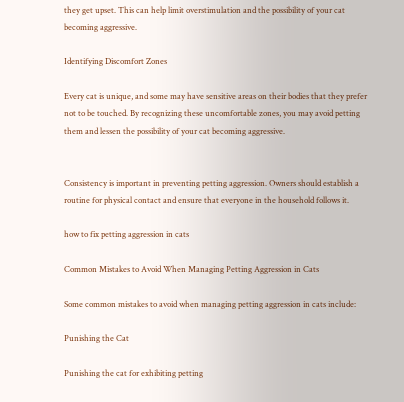they get upset. This can help limit overstimulation and the possibility of your cat becoming aggressive.

Identifying Discomfort Zones

Every cat is unique, and some may have sensitive areas on their bodies that they prefer not to be touched. By recognizing these uncomfortable zones, you may avoid petting them and lessen the possibility of your cat becoming aggressive.


Consistency is important in preventing petting aggression. Owners should establish a routine for physical contact and ensure that everyone in the household follows it.

how to fix petting aggression in cats

Common Mistakes to Avoid When Managing Petting Aggression in Cats

Some common mistakes to avoid when managing petting aggression in cats include:

Punishing the Cat

Punishing the cat for exhibiting petting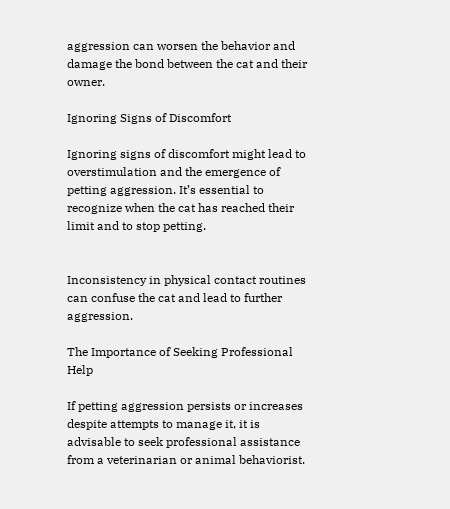aggression can worsen the behavior and damage the bond between the cat and their owner.

Ignoring Signs of Discomfort

Ignoring signs of discomfort might lead to overstimulation and the emergence of petting aggression. It’s essential to recognize when the cat has reached their limit and to stop petting.


Inconsistency in physical contact routines can confuse the cat and lead to further aggression.

The Importance of Seeking Professional Help

If petting aggression persists or increases despite attempts to manage it, it is advisable to seek professional assistance from a veterinarian or animal behaviorist.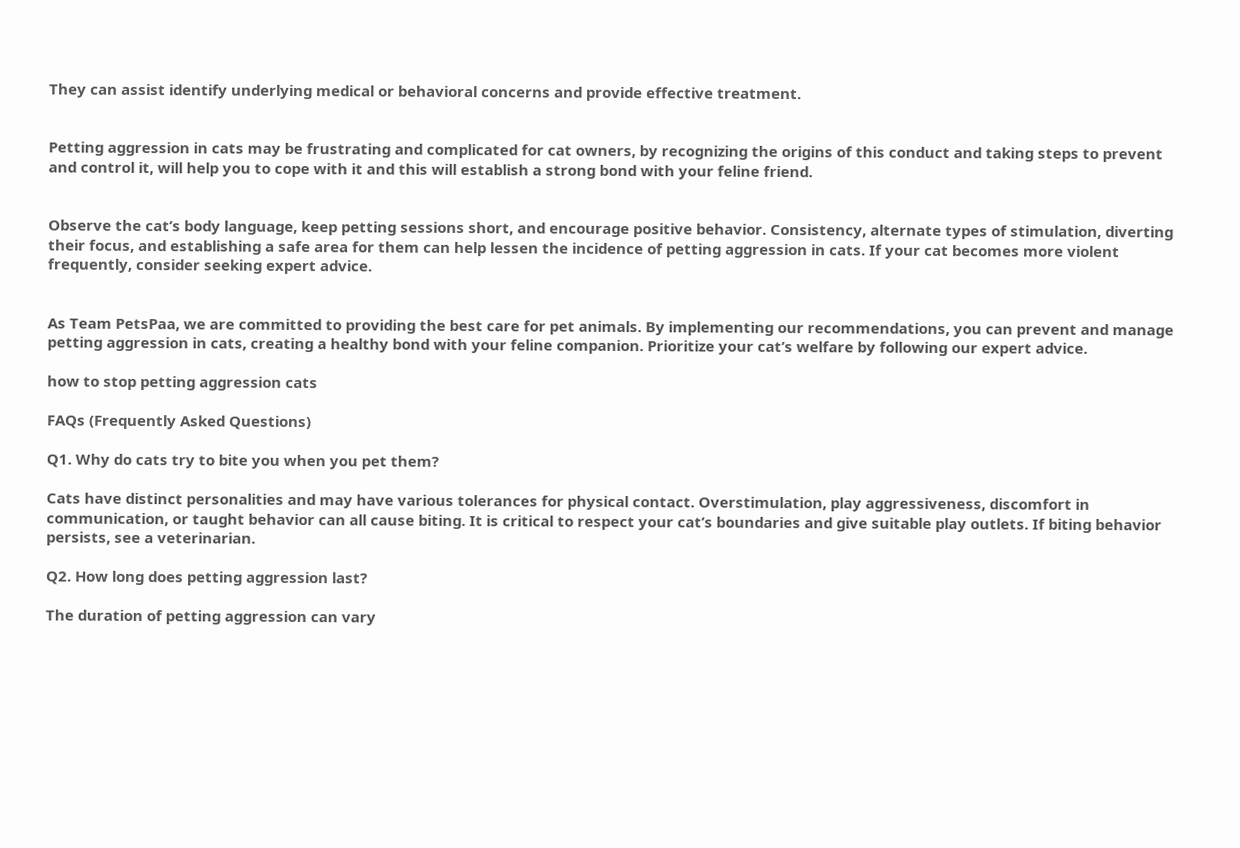They can assist identify underlying medical or behavioral concerns and provide effective treatment.


Petting aggression in cats may be frustrating and complicated for cat owners, by recognizing the origins of this conduct and taking steps to prevent and control it, will help you to cope with it and this will establish a strong bond with your feline friend.


Observe the cat’s body language, keep petting sessions short, and encourage positive behavior. Consistency, alternate types of stimulation, diverting their focus, and establishing a safe area for them can help lessen the incidence of petting aggression in cats. If your cat becomes more violent frequently, consider seeking expert advice.


As Team PetsPaa, we are committed to providing the best care for pet animals. By implementing our recommendations, you can prevent and manage petting aggression in cats, creating a healthy bond with your feline companion. Prioritize your cat’s welfare by following our expert advice.

how to stop petting aggression cats

FAQs (Frequently Asked Questions)

Q1. Why do cats try to bite you when you pet them?

Cats have distinct personalities and may have various tolerances for physical contact. Overstimulation, play aggressiveness, discomfort in communication, or taught behavior can all cause biting. It is critical to respect your cat’s boundaries and give suitable play outlets. If biting behavior persists, see a veterinarian.

Q2. How long does petting aggression last?

The duration of petting aggression can vary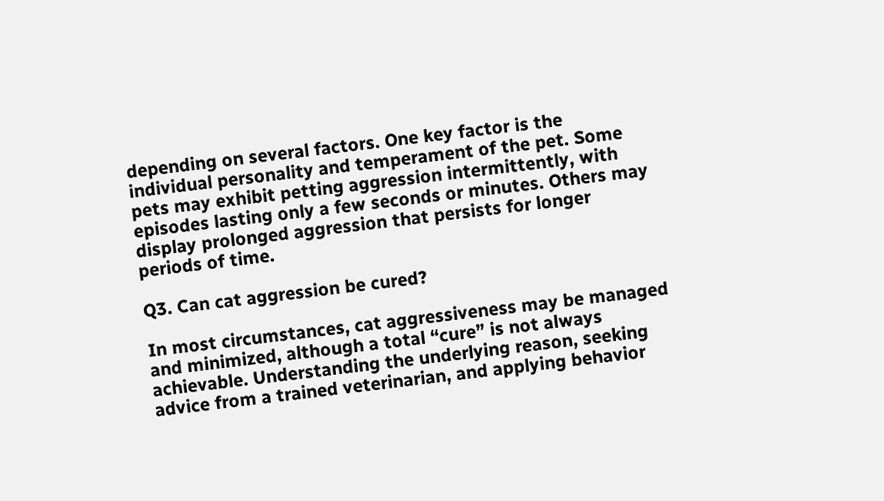depending on several factors. One key factor is the individual personality and temperament of the pet. Some pets may exhibit petting aggression intermittently, with episodes lasting only a few seconds or minutes. Others may display prolonged aggression that persists for longer periods of time.

Q3. Can cat aggression be cured?

In most circumstances, cat aggressiveness may be managed and minimized, although a total “cure” is not always achievable. Understanding the underlying reason, seeking advice from a trained veterinarian, and applying behavior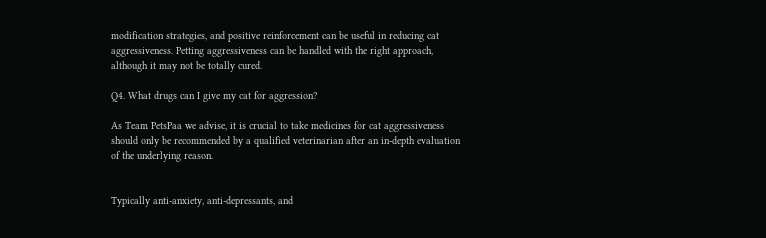modification strategies, and positive reinforcement can be useful in reducing cat aggressiveness. Petting aggressiveness can be handled with the right approach, although it may not be totally cured.

Q4. What drugs can I give my cat for aggression?

As Team PetsPaa we advise, it is crucial to take medicines for cat aggressiveness should only be recommended by a qualified veterinarian after an in-depth evaluation of the underlying reason.


Typically anti-anxiety, anti-depressants, and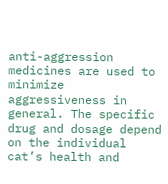anti-aggression medicines are used to minimize aggressiveness in general. The specific drug and dosage depend on the individual cat’s health and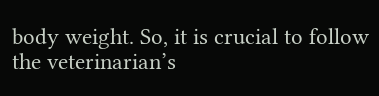body weight. So, it is crucial to follow the veterinarian’s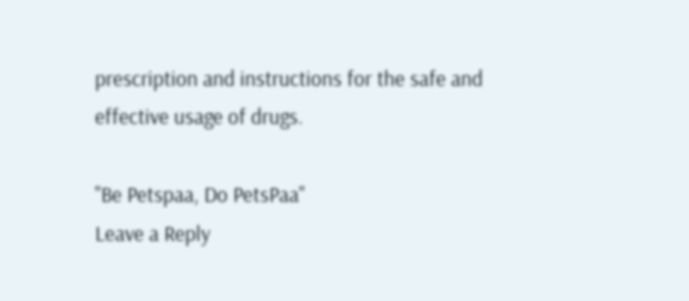prescription and instructions for the safe and effective usage of drugs.

"Be Petspaa, Do PetsPaa"
Leave a Reply